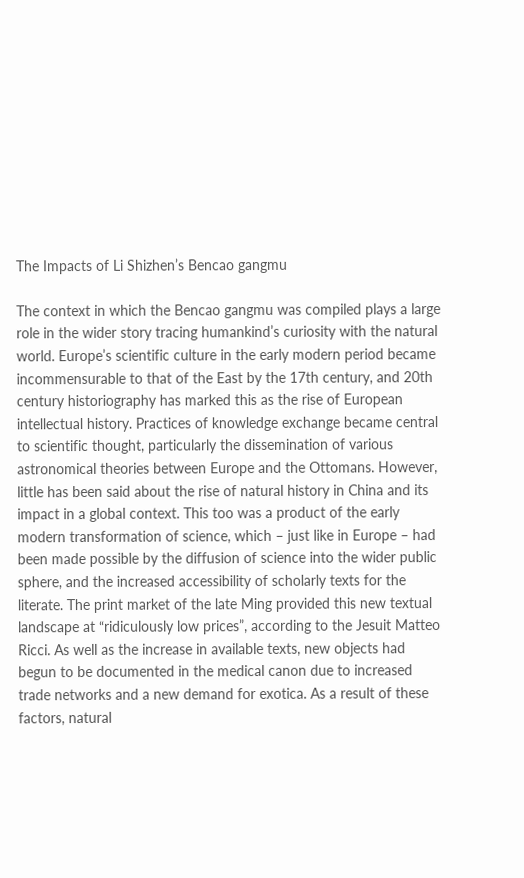The Impacts of Li Shizhen’s Bencao gangmu

The context in which the Bencao gangmu was compiled plays a large role in the wider story tracing humankind’s curiosity with the natural world. Europe’s scientific culture in the early modern period became incommensurable to that of the East by the 17th century, and 20th century historiography has marked this as the rise of European intellectual history. Practices of knowledge exchange became central to scientific thought, particularly the dissemination of various astronomical theories between Europe and the Ottomans. However, little has been said about the rise of natural history in China and its impact in a global context. This too was a product of the early modern transformation of science, which – just like in Europe – had been made possible by the diffusion of science into the wider public sphere, and the increased accessibility of scholarly texts for the literate. The print market of the late Ming provided this new textual landscape at “ridiculously low prices”, according to the Jesuit Matteo Ricci. As well as the increase in available texts, new objects had begun to be documented in the medical canon due to increased trade networks and a new demand for exotica. As a result of these factors, natural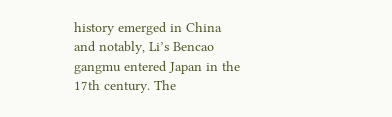history emerged in China and notably, Li’s Bencao gangmu entered Japan in the 17th century. The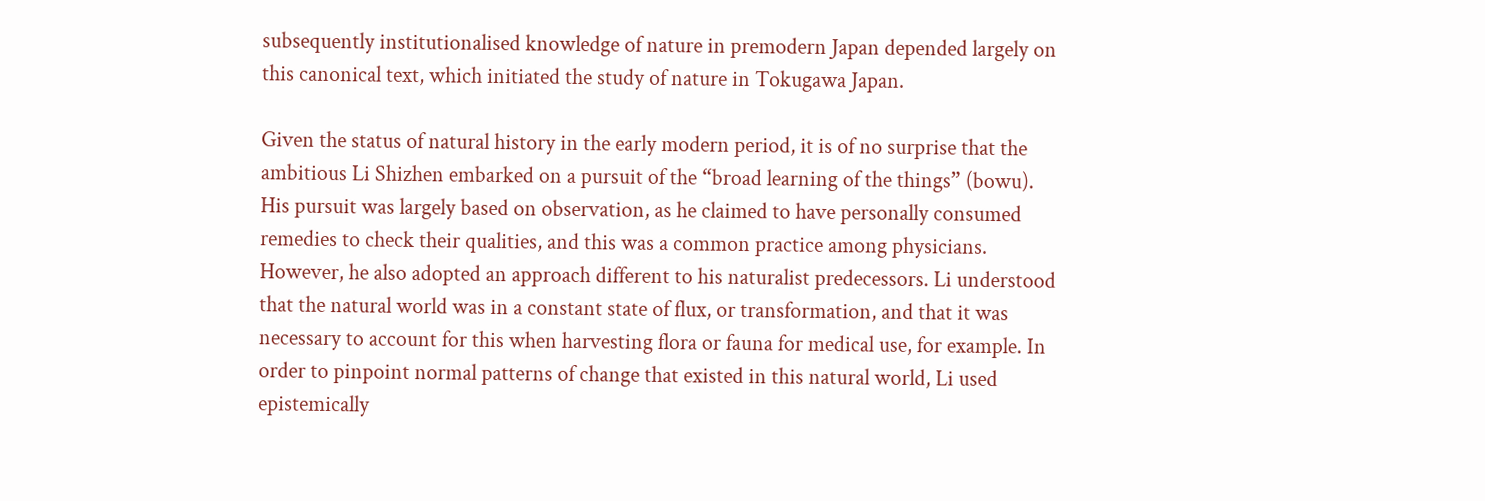subsequently institutionalised knowledge of nature in premodern Japan depended largely on this canonical text, which initiated the study of nature in Tokugawa Japan.

Given the status of natural history in the early modern period, it is of no surprise that the ambitious Li Shizhen embarked on a pursuit of the “broad learning of the things” (bowu). His pursuit was largely based on observation, as he claimed to have personally consumed remedies to check their qualities, and this was a common practice among physicians. However, he also adopted an approach different to his naturalist predecessors. Li understood that the natural world was in a constant state of flux, or transformation, and that it was necessary to account for this when harvesting flora or fauna for medical use, for example. In order to pinpoint normal patterns of change that existed in this natural world, Li used epistemically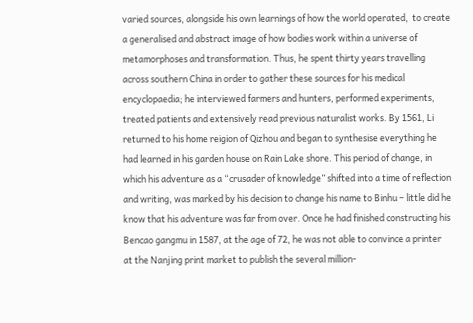varied sources, alongside his own learnings of how the world operated,  to create a generalised and abstract image of how bodies work within a universe of metamorphoses and transformation. Thus, he spent thirty years travelling across southern China in order to gather these sources for his medical encyclopaedia; he interviewed farmers and hunters, performed experiments, treated patients and extensively read previous naturalist works. By 1561, Li returned to his home reigion of Qizhou and began to synthesise everything he had learned in his garden house on Rain Lake shore. This period of change, in which his adventure as a “crusader of knowledge” shifted into a time of reflection and writing, was marked by his decision to change his name to Binhu – little did he know that his adventure was far from over. Once he had finished constructing his Bencao gangmu in 1587, at the age of 72, he was not able to convince a printer at the Nanjing print market to publish the several million-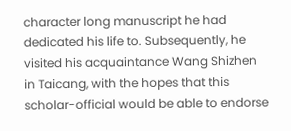character long manuscript he had dedicated his life to. Subsequently, he visited his acquaintance Wang Shizhen in Taicang, with the hopes that this scholar-official would be able to endorse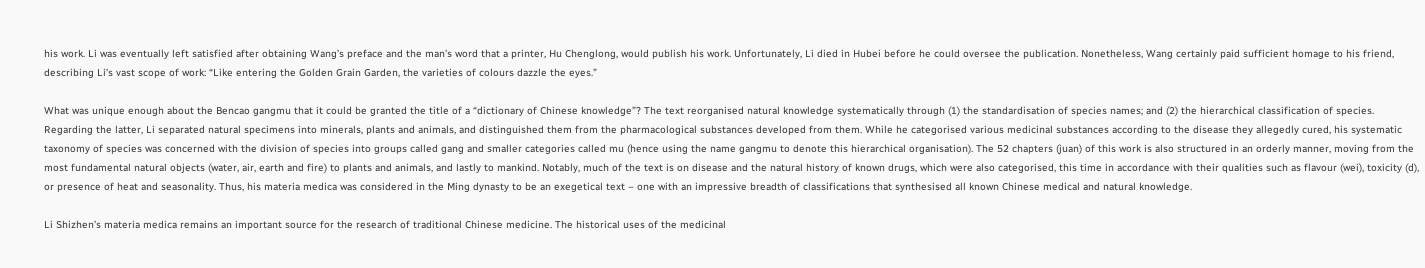his work. Li was eventually left satisfied after obtaining Wang’s preface and the man’s word that a printer, Hu Chenglong, would publish his work. Unfortunately, Li died in Hubei before he could oversee the publication. Nonetheless, Wang certainly paid sufficient homage to his friend, describing Li’s vast scope of work: “Like entering the Golden Grain Garden, the varieties of colours dazzle the eyes.”

What was unique enough about the Bencao gangmu that it could be granted the title of a “dictionary of Chinese knowledge”? The text reorganised natural knowledge systematically through (1) the standardisation of species names; and (2) the hierarchical classification of species. Regarding the latter, Li separated natural specimens into minerals, plants and animals, and distinguished them from the pharmacological substances developed from them. While he categorised various medicinal substances according to the disease they allegedly cured, his systematic taxonomy of species was concerned with the division of species into groups called gang and smaller categories called mu (hence using the name gangmu to denote this hierarchical organisation). The 52 chapters (juan) of this work is also structured in an orderly manner, moving from the most fundamental natural objects (water, air, earth and fire) to plants and animals, and lastly to mankind. Notably, much of the text is on disease and the natural history of known drugs, which were also categorised, this time in accordance with their qualities such as flavour (wei), toxicity (d), or presence of heat and seasonality. Thus, his materia medica was considered in the Ming dynasty to be an exegetical text – one with an impressive breadth of classifications that synthesised all known Chinese medical and natural knowledge.

Li Shizhen’s materia medica remains an important source for the research of traditional Chinese medicine. The historical uses of the medicinal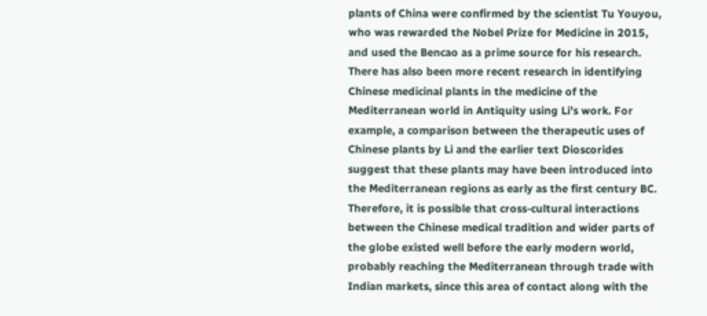plants of China were confirmed by the scientist Tu Youyou, who was rewarded the Nobel Prize for Medicine in 2015, and used the Bencao as a prime source for his research. There has also been more recent research in identifying Chinese medicinal plants in the medicine of the Mediterranean world in Antiquity using Li’s work. For example, a comparison between the therapeutic uses of Chinese plants by Li and the earlier text Dioscorides suggest that these plants may have been introduced into the Mediterranean regions as early as the first century BC. Therefore, it is possible that cross-cultural interactions between the Chinese medical tradition and wider parts of the globe existed well before the early modern world, probably reaching the Mediterranean through trade with Indian markets, since this area of contact along with the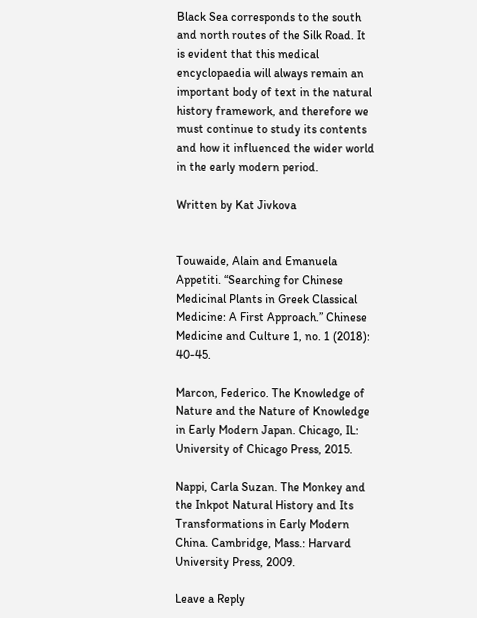Black Sea corresponds to the south and north routes of the Silk Road. It is evident that this medical encyclopaedia will always remain an important body of text in the natural history framework, and therefore we must continue to study its contents and how it influenced the wider world in the early modern period.

Written by Kat Jivkova


Touwaide, Alain and Emanuela Appetiti. “Searching for Chinese Medicinal Plants in Greek Classical Medicine: A First Approach.” Chinese Medicine and Culture 1, no. 1 (2018): 40-45.

Marcon, Federico. The Knowledge of Nature and the Nature of Knowledge in Early Modern Japan. Chicago, IL: University of Chicago Press, 2015.

Nappi, Carla Suzan. The Monkey and the Inkpot Natural History and Its Transformations in Early Modern China. Cambridge, Mass.: Harvard University Press, 2009.

Leave a Reply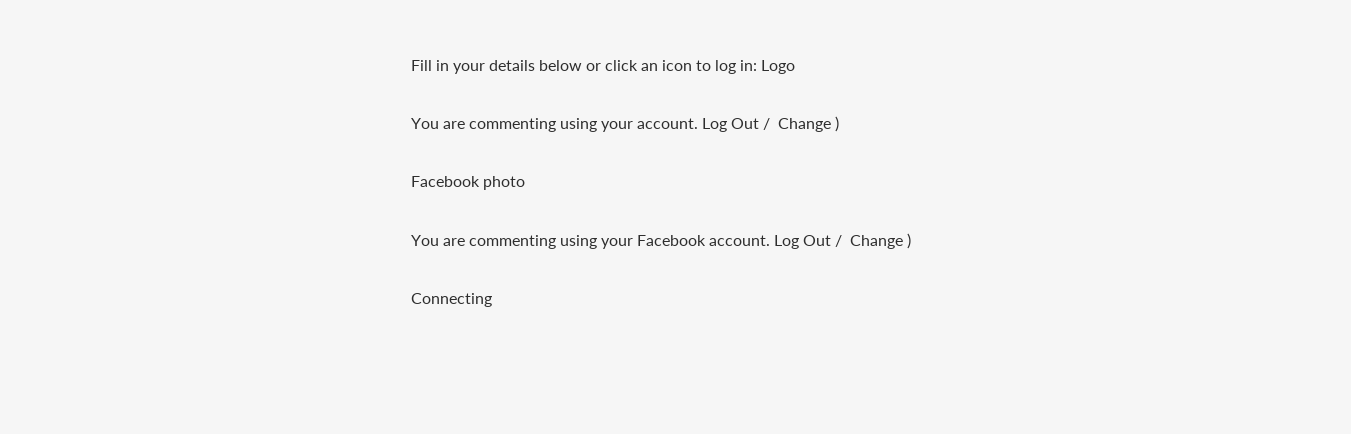Fill in your details below or click an icon to log in: Logo

You are commenting using your account. Log Out /  Change )

Facebook photo

You are commenting using your Facebook account. Log Out /  Change )

Connecting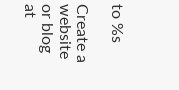to %s

Create a website or blog at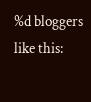%d bloggers like this: